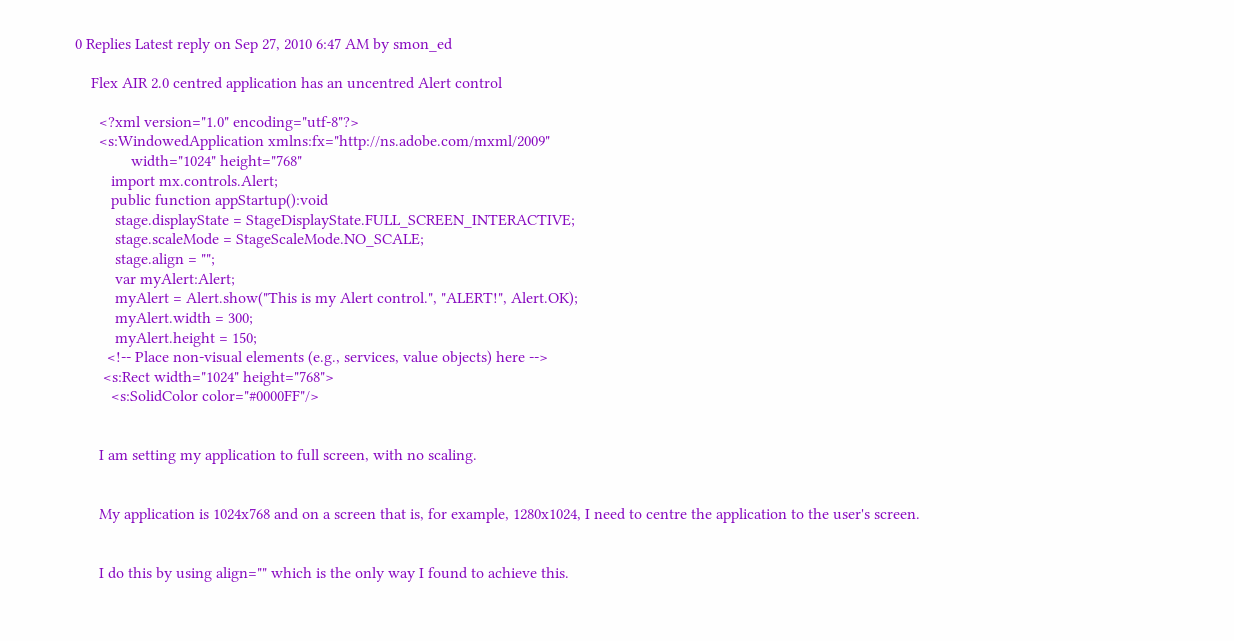0 Replies Latest reply on Sep 27, 2010 6:47 AM by smon_ed

    Flex AIR 2.0 centred application has an uncentred Alert control

      <?xml version="1.0" encoding="utf-8"?>
      <s:WindowedApplication xmlns:fx="http://ns.adobe.com/mxml/2009"
              width="1024" height="768"
         import mx.controls.Alert;
         public function appStartup():void
          stage.displayState = StageDisplayState.FULL_SCREEN_INTERACTIVE;
          stage.scaleMode = StageScaleMode.NO_SCALE;
          stage.align = "";
          var myAlert:Alert;
          myAlert = Alert.show("This is my Alert control.", "ALERT!", Alert.OK);
          myAlert.width = 300;
          myAlert.height = 150;
        <!-- Place non-visual elements (e.g., services, value objects) here -->
       <s:Rect width="1024" height="768">
         <s:SolidColor color="#0000FF"/>


      I am setting my application to full screen, with no scaling.


      My application is 1024x768 and on a screen that is, for example, 1280x1024, I need to centre the application to the user's screen.


      I do this by using align="" which is the only way I found to achieve this.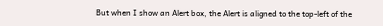But when I show an Alert box, the Alert is aligned to the top-left of the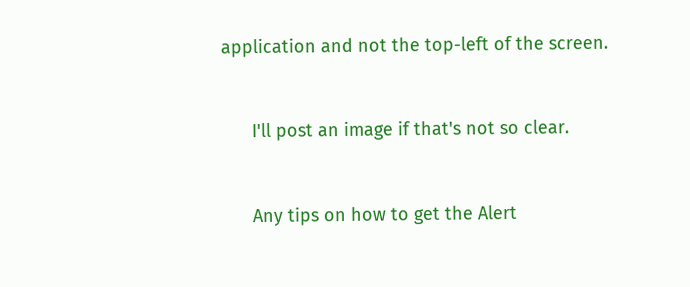application and not the top-left of the screen.


      I'll post an image if that's not so clear.


      Any tips on how to get the Alert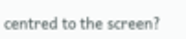centred to the screen?